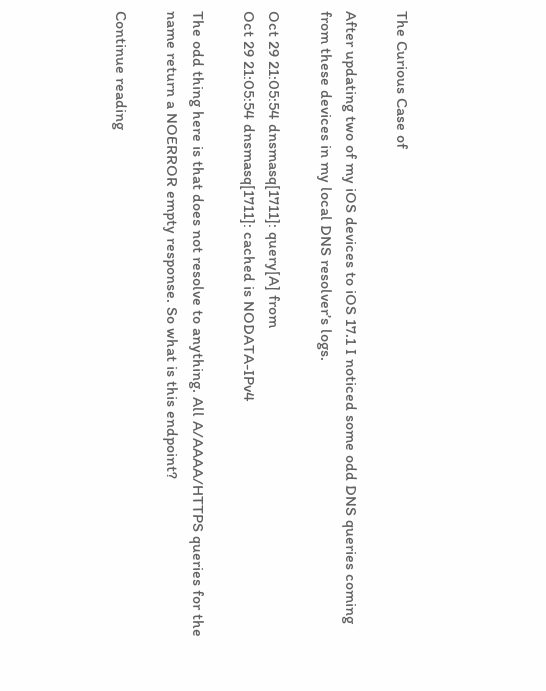The Curious Case of

After updating two of my iOS devices to iOS 17.1 I noticed some odd DNS queries coming from these devices in my local DNS resolver’s logs.

Oct 29 21:05:54 dnsmasq[1711]: query[A] from
Oct 29 21:05:54 dnsmasq[1711]: cached is NODATA-IPv4

The odd thing here is that does not resolve to anything. All A/AAAA/HTTPS queries for the name return a NOERROR empty response. So what is this endpoint?

Continue reading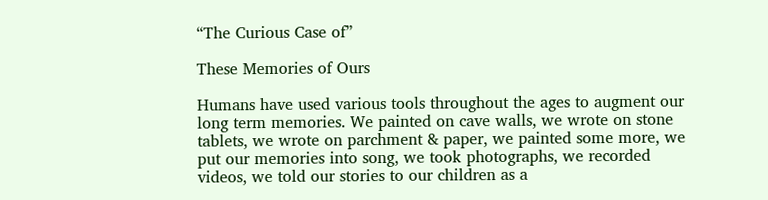“The Curious Case of”

These Memories of Ours

Humans have used various tools throughout the ages to augment our long term memories. We painted on cave walls, we wrote on stone tablets, we wrote on parchment & paper, we painted some more, we put our memories into song, we took photographs, we recorded videos, we told our stories to our children as a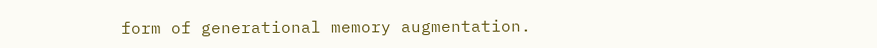form of generational memory augmentation.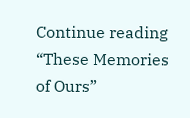Continue reading “These Memories of Ours”